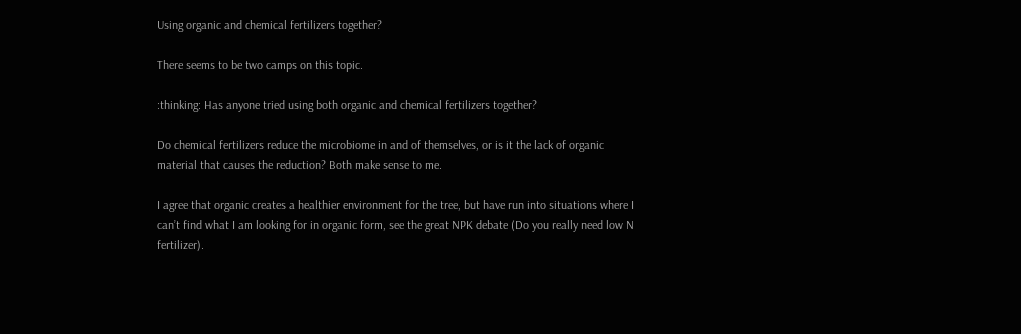Using organic and chemical fertilizers together?

There seems to be two camps on this topic.

:thinking: Has anyone tried using both organic and chemical fertilizers together?

Do chemical fertilizers reduce the microbiome in and of themselves, or is it the lack of organic material that causes the reduction? Both make sense to me.

I agree that organic creates a healthier environment for the tree, but have run into situations where I can’t find what I am looking for in organic form, see the great NPK debate (Do you really need low N fertilizer).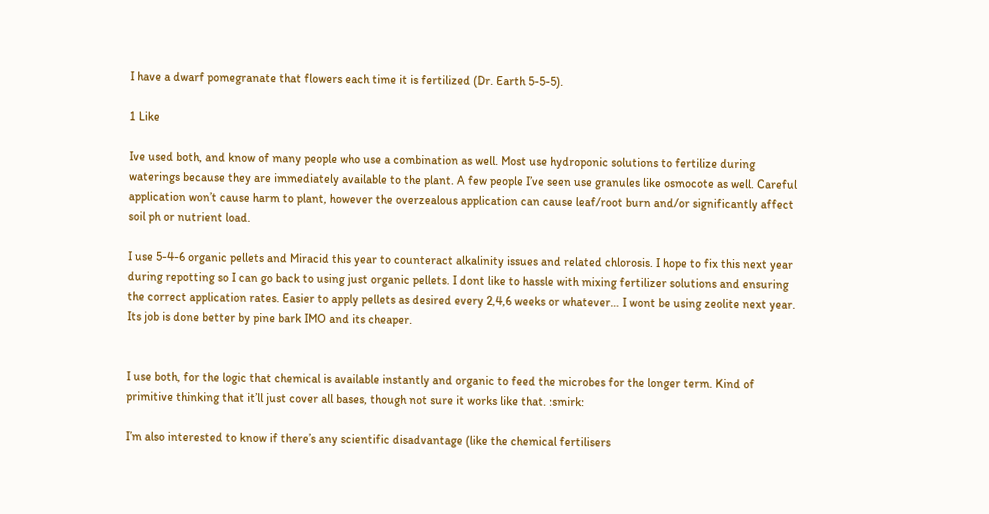I have a dwarf pomegranate that flowers each time it is fertilized (Dr. Earth 5-5-5).

1 Like

Ive used both, and know of many people who use a combination as well. Most use hydroponic solutions to fertilize during waterings because they are immediately available to the plant. A few people I’ve seen use granules like osmocote as well. Careful application won’t cause harm to plant, however the overzealous application can cause leaf/root burn and/or significantly affect soil ph or nutrient load.

I use 5-4-6 organic pellets and Miracid this year to counteract alkalinity issues and related chlorosis. I hope to fix this next year during repotting so I can go back to using just organic pellets. I dont like to hassle with mixing fertilizer solutions and ensuring the correct application rates. Easier to apply pellets as desired every 2,4,6 weeks or whatever… I wont be using zeolite next year. Its job is done better by pine bark IMO and its cheaper.


I use both, for the logic that chemical is available instantly and organic to feed the microbes for the longer term. Kind of primitive thinking that it’ll just cover all bases, though not sure it works like that. :smirk:

I’m also interested to know if there’s any scientific disadvantage (like the chemical fertilisers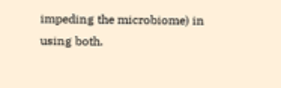impeding the microbiome) in using both.